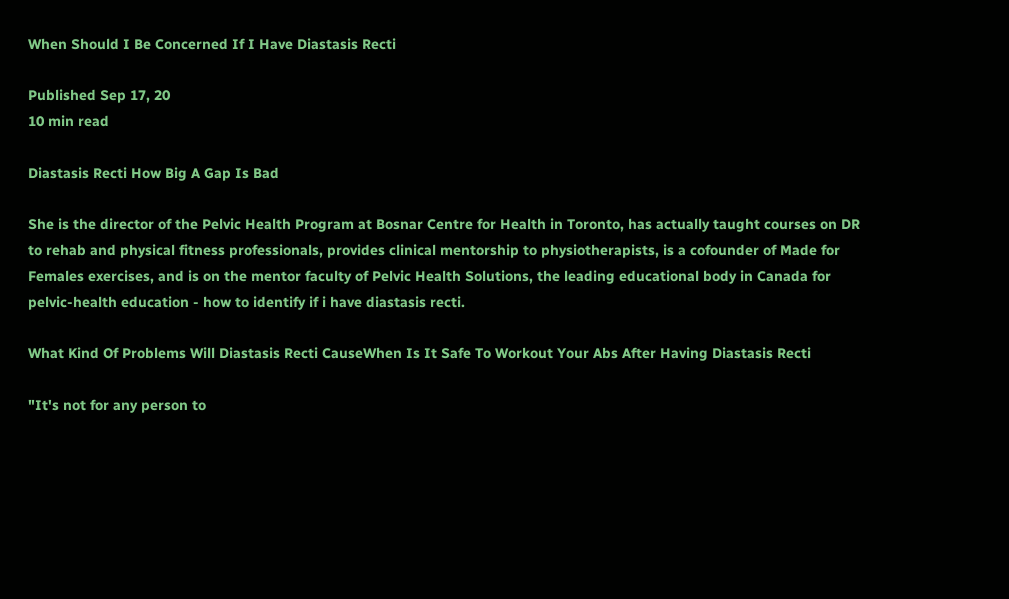When Should I Be Concerned If I Have Diastasis Recti

Published Sep 17, 20
10 min read

Diastasis Recti How Big A Gap Is Bad

She is the director of the Pelvic Health Program at Bosnar Centre for Health in Toronto, has actually taught courses on DR to rehab and physical fitness professionals, provides clinical mentorship to physiotherapists, is a cofounder of Made for Females exercises, and is on the mentor faculty of Pelvic Health Solutions, the leading educational body in Canada for pelvic-health education - how to identify if i have diastasis recti.

What Kind Of Problems Will Diastasis Recti CauseWhen Is It Safe To Workout Your Abs After Having Diastasis Recti

"It's not for any person to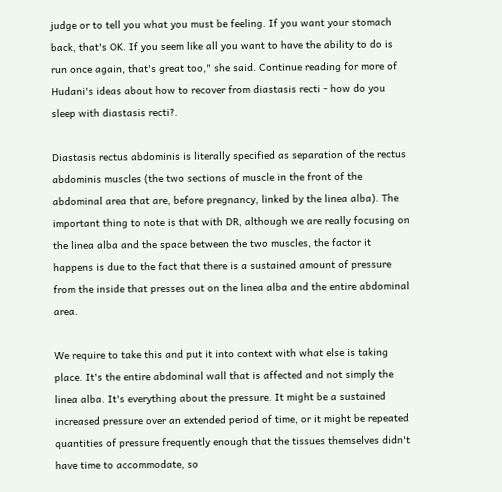judge or to tell you what you must be feeling. If you want your stomach back, that's OK. If you seem like all you want to have the ability to do is run once again, that's great too," she said. Continue reading for more of Hudani's ideas about how to recover from diastasis recti - how do you sleep with diastasis recti?.

Diastasis rectus abdominis is literally specified as separation of the rectus abdominis muscles (the two sections of muscle in the front of the abdominal area that are, before pregnancy, linked by the linea alba). The important thing to note is that with DR, although we are really focusing on the linea alba and the space between the two muscles, the factor it happens is due to the fact that there is a sustained amount of pressure from the inside that presses out on the linea alba and the entire abdominal area.

We require to take this and put it into context with what else is taking place. It's the entire abdominal wall that is affected and not simply the linea alba. It's everything about the pressure. It might be a sustained increased pressure over an extended period of time, or it might be repeated quantities of pressure frequently enough that the tissues themselves didn't have time to accommodate, so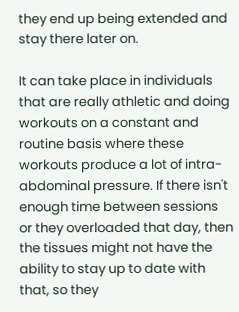they end up being extended and stay there later on.

It can take place in individuals that are really athletic and doing workouts on a constant and routine basis where these workouts produce a lot of intra-abdominal pressure. If there isn't enough time between sessions or they overloaded that day, then the tissues might not have the ability to stay up to date with that, so they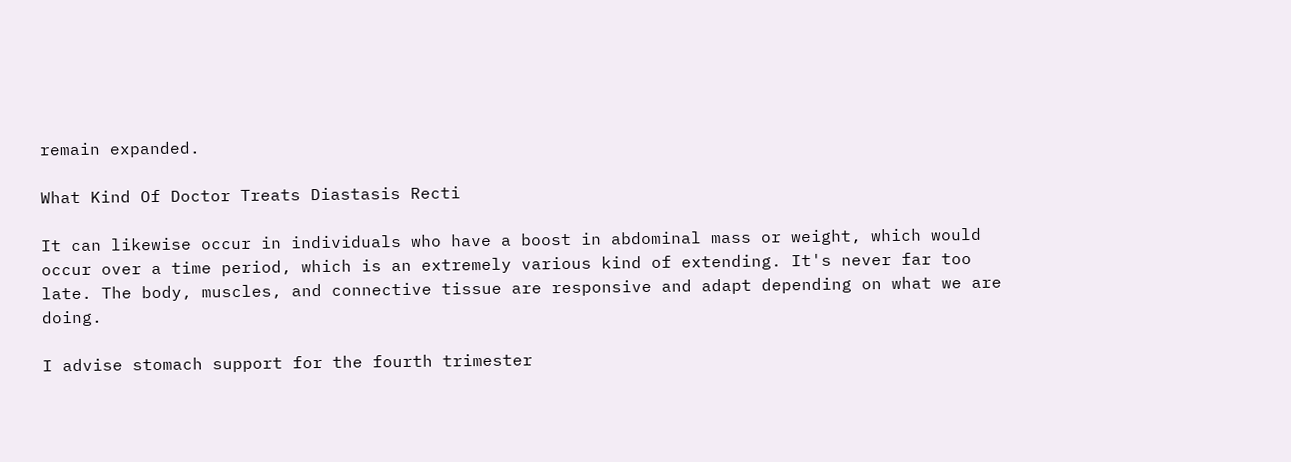remain expanded.

What Kind Of Doctor Treats Diastasis Recti

It can likewise occur in individuals who have a boost in abdominal mass or weight, which would occur over a time period, which is an extremely various kind of extending. It's never far too late. The body, muscles, and connective tissue are responsive and adapt depending on what we are doing.

I advise stomach support for the fourth trimester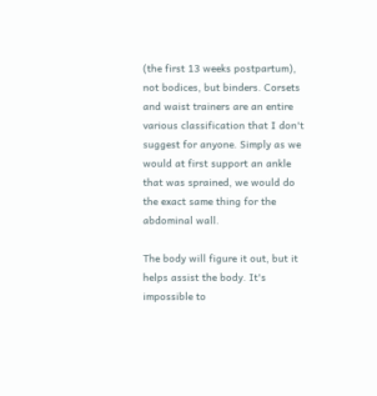(the first 13 weeks postpartum), not bodices, but binders. Corsets and waist trainers are an entire various classification that I don't suggest for anyone. Simply as we would at first support an ankle that was sprained, we would do the exact same thing for the abdominal wall.

The body will figure it out, but it helps assist the body. It's impossible to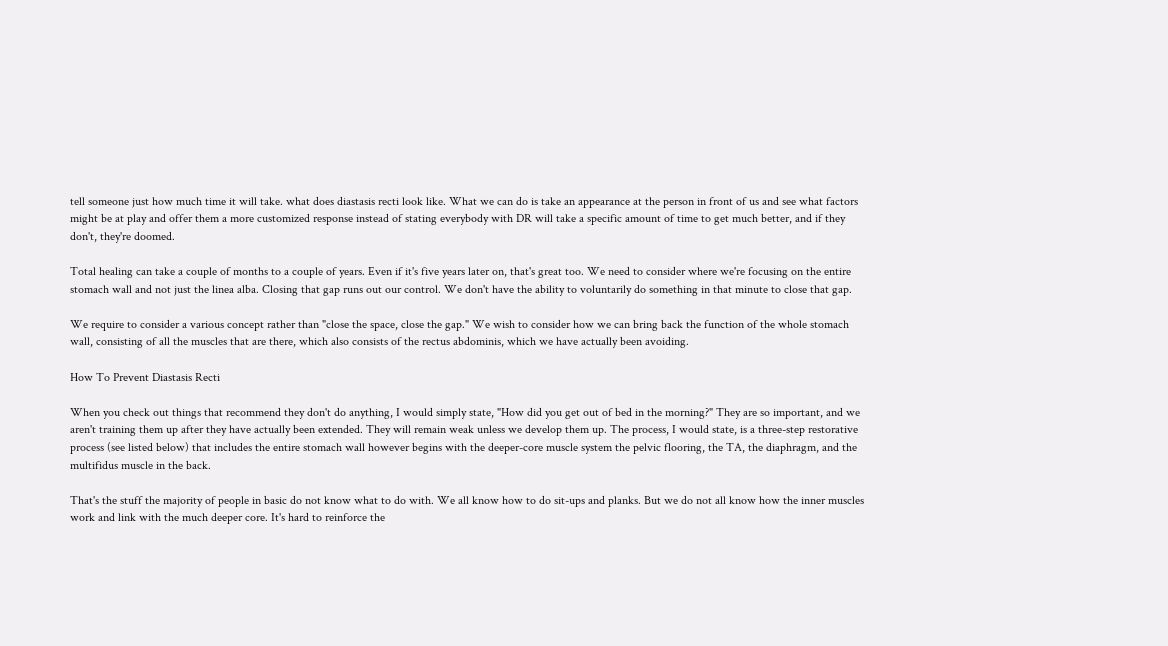tell someone just how much time it will take. what does diastasis recti look like. What we can do is take an appearance at the person in front of us and see what factors might be at play and offer them a more customized response instead of stating everybody with DR will take a specific amount of time to get much better, and if they don't, they're doomed.

Total healing can take a couple of months to a couple of years. Even if it's five years later on, that's great too. We need to consider where we're focusing on the entire stomach wall and not just the linea alba. Closing that gap runs out our control. We don't have the ability to voluntarily do something in that minute to close that gap.

We require to consider a various concept rather than "close the space, close the gap." We wish to consider how we can bring back the function of the whole stomach wall, consisting of all the muscles that are there, which also consists of the rectus abdominis, which we have actually been avoiding.

How To Prevent Diastasis Recti

When you check out things that recommend they don't do anything, I would simply state, "How did you get out of bed in the morning?" They are so important, and we aren't training them up after they have actually been extended. They will remain weak unless we develop them up. The process, I would state, is a three-step restorative process (see listed below) that includes the entire stomach wall however begins with the deeper-core muscle system the pelvic flooring, the TA, the diaphragm, and the multifidus muscle in the back.

That's the stuff the majority of people in basic do not know what to do with. We all know how to do sit-ups and planks. But we do not all know how the inner muscles work and link with the much deeper core. It's hard to reinforce the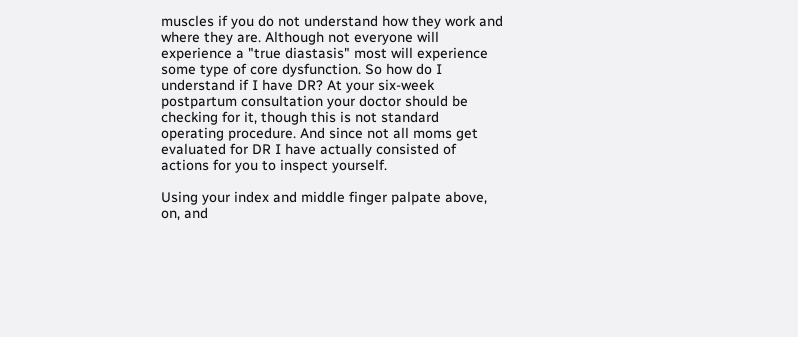muscles if you do not understand how they work and where they are. Although not everyone will experience a "true diastasis" most will experience some type of core dysfunction. So how do I understand if I have DR? At your six-week postpartum consultation your doctor should be checking for it, though this is not standard operating procedure. And since not all moms get evaluated for DR I have actually consisted of actions for you to inspect yourself.

Using your index and middle finger palpate above, on, and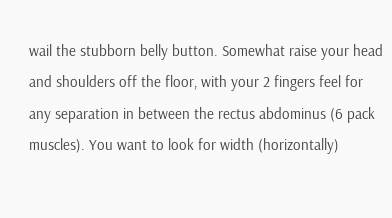wail the stubborn belly button. Somewhat raise your head and shoulders off the floor, with your 2 fingers feel for any separation in between the rectus abdominus (6 pack muscles). You want to look for width (horizontally)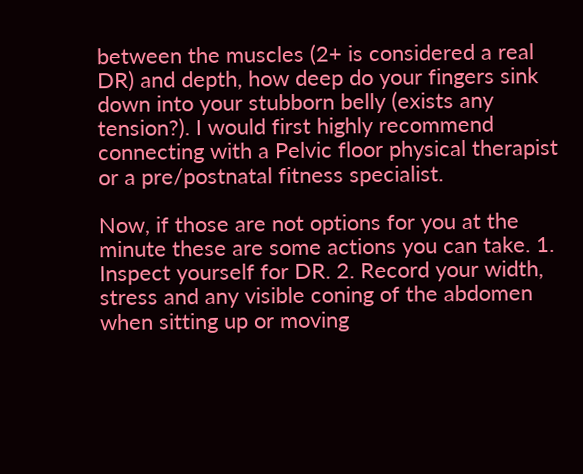between the muscles (2+ is considered a real DR) and depth, how deep do your fingers sink down into your stubborn belly (exists any tension?). I would first highly recommend connecting with a Pelvic floor physical therapist or a pre/postnatal fitness specialist.

Now, if those are not options for you at the minute these are some actions you can take. 1. Inspect yourself for DR. 2. Record your width, stress and any visible coning of the abdomen when sitting up or moving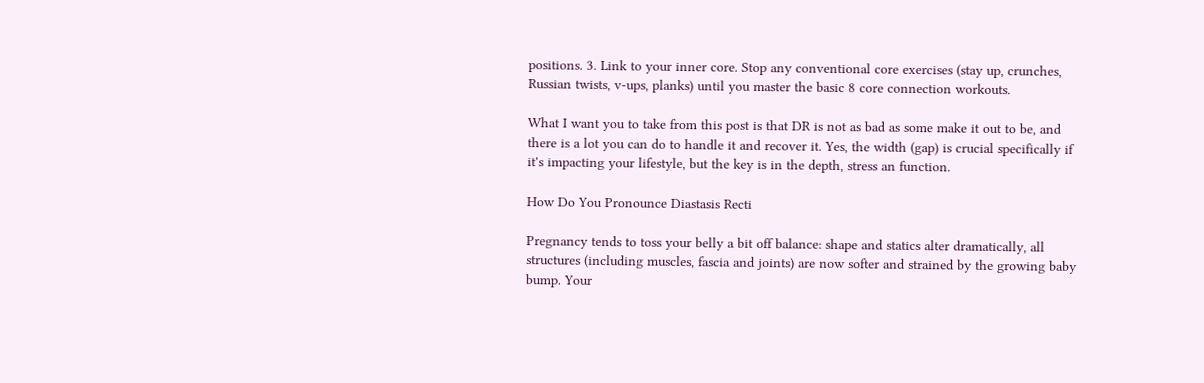positions. 3. Link to your inner core. Stop any conventional core exercises (stay up, crunches, Russian twists, v-ups, planks) until you master the basic 8 core connection workouts.

What I want you to take from this post is that DR is not as bad as some make it out to be, and there is a lot you can do to handle it and recover it. Yes, the width (gap) is crucial specifically if it's impacting your lifestyle, but the key is in the depth, stress an function.

How Do You Pronounce Diastasis Recti

Pregnancy tends to toss your belly a bit off balance: shape and statics alter dramatically, all structures (including muscles, fascia and joints) are now softer and strained by the growing baby bump. Your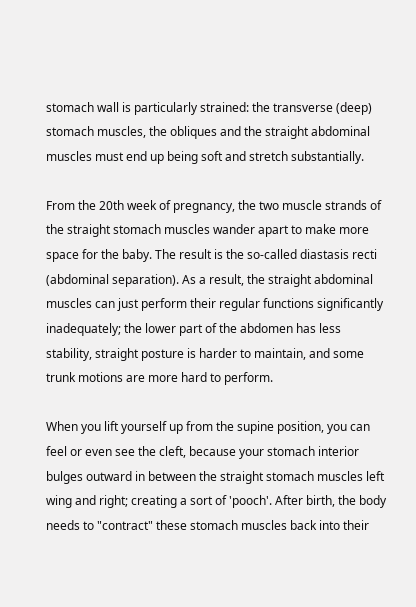stomach wall is particularly strained: the transverse (deep) stomach muscles, the obliques and the straight abdominal muscles must end up being soft and stretch substantially.

From the 20th week of pregnancy, the two muscle strands of the straight stomach muscles wander apart to make more space for the baby. The result is the so-called diastasis recti (abdominal separation). As a result, the straight abdominal muscles can just perform their regular functions significantly inadequately; the lower part of the abdomen has less stability, straight posture is harder to maintain, and some trunk motions are more hard to perform.

When you lift yourself up from the supine position, you can feel or even see the cleft, because your stomach interior bulges outward in between the straight stomach muscles left wing and right; creating a sort of 'pooch'. After birth, the body needs to "contract" these stomach muscles back into their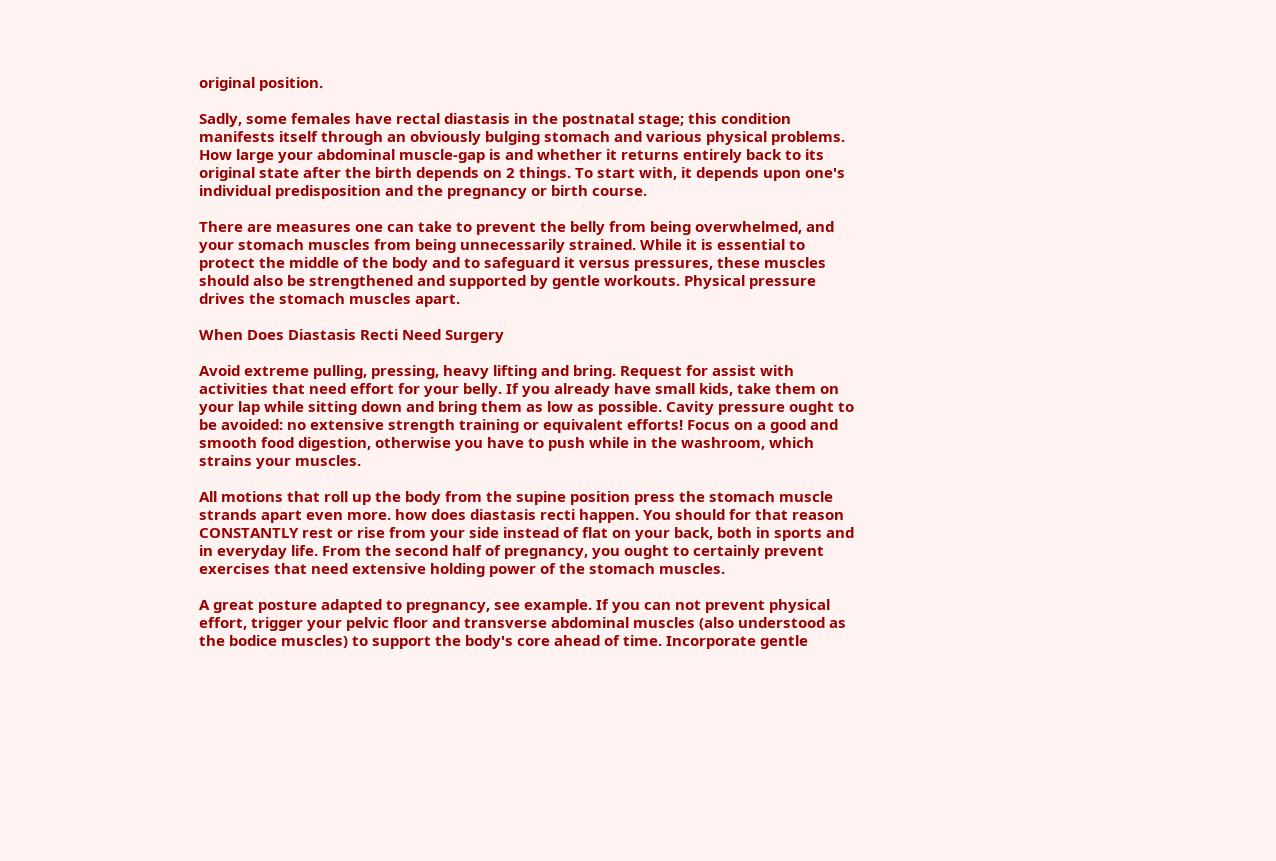original position.

Sadly, some females have rectal diastasis in the postnatal stage; this condition manifests itself through an obviously bulging stomach and various physical problems. How large your abdominal muscle-gap is and whether it returns entirely back to its original state after the birth depends on 2 things. To start with, it depends upon one's individual predisposition and the pregnancy or birth course.

There are measures one can take to prevent the belly from being overwhelmed, and your stomach muscles from being unnecessarily strained. While it is essential to protect the middle of the body and to safeguard it versus pressures, these muscles should also be strengthened and supported by gentle workouts. Physical pressure drives the stomach muscles apart.

When Does Diastasis Recti Need Surgery

Avoid extreme pulling, pressing, heavy lifting and bring. Request for assist with activities that need effort for your belly. If you already have small kids, take them on your lap while sitting down and bring them as low as possible. Cavity pressure ought to be avoided: no extensive strength training or equivalent efforts! Focus on a good and smooth food digestion, otherwise you have to push while in the washroom, which strains your muscles.

All motions that roll up the body from the supine position press the stomach muscle strands apart even more. how does diastasis recti happen. You should for that reason CONSTANTLY rest or rise from your side instead of flat on your back, both in sports and in everyday life. From the second half of pregnancy, you ought to certainly prevent exercises that need extensive holding power of the stomach muscles.

A great posture adapted to pregnancy, see example. If you can not prevent physical effort, trigger your pelvic floor and transverse abdominal muscles (also understood as the bodice muscles) to support the body's core ahead of time. Incorporate gentle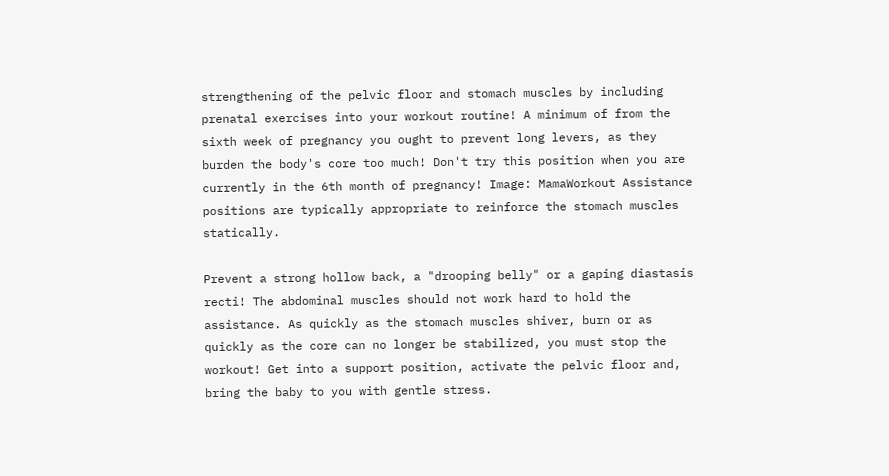strengthening of the pelvic floor and stomach muscles by including prenatal exercises into your workout routine! A minimum of from the sixth week of pregnancy you ought to prevent long levers, as they burden the body's core too much! Don't try this position when you are currently in the 6th month of pregnancy! Image: MamaWorkout Assistance positions are typically appropriate to reinforce the stomach muscles statically.

Prevent a strong hollow back, a "drooping belly" or a gaping diastasis recti! The abdominal muscles should not work hard to hold the assistance. As quickly as the stomach muscles shiver, burn or as quickly as the core can no longer be stabilized, you must stop the workout! Get into a support position, activate the pelvic floor and, bring the baby to you with gentle stress.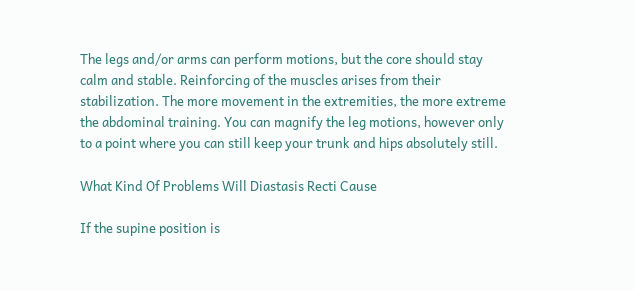The legs and/or arms can perform motions, but the core should stay calm and stable. Reinforcing of the muscles arises from their stabilization. The more movement in the extremities, the more extreme the abdominal training. You can magnify the leg motions, however only to a point where you can still keep your trunk and hips absolutely still.

What Kind Of Problems Will Diastasis Recti Cause

If the supine position is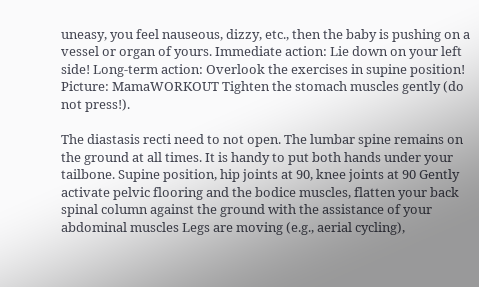uneasy, you feel nauseous, dizzy, etc., then the baby is pushing on a vessel or organ of yours. Immediate action: Lie down on your left side! Long-term action: Overlook the exercises in supine position! Picture: MamaWORKOUT Tighten the stomach muscles gently (do not press!).

The diastasis recti need to not open. The lumbar spine remains on the ground at all times. It is handy to put both hands under your tailbone. Supine position, hip joints at 90, knee joints at 90 Gently activate pelvic flooring and the bodice muscles, flatten your back spinal column against the ground with the assistance of your abdominal muscles Legs are moving (e.g., aerial cycling),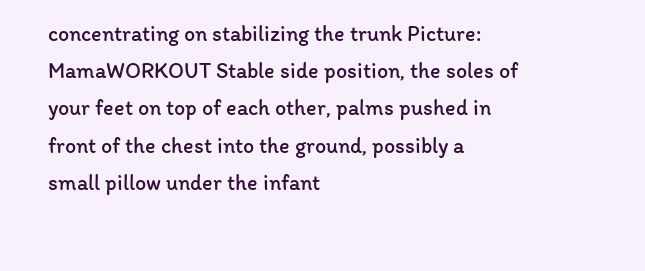concentrating on stabilizing the trunk Picture: MamaWORKOUT Stable side position, the soles of your feet on top of each other, palms pushed in front of the chest into the ground, possibly a small pillow under the infant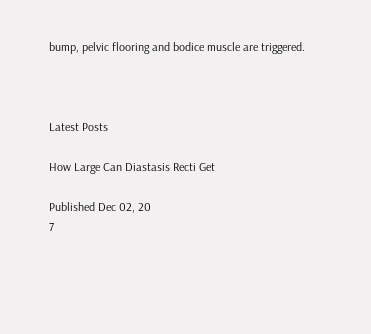bump, pelvic flooring and bodice muscle are triggered.



Latest Posts

How Large Can Diastasis Recti Get

Published Dec 02, 20
7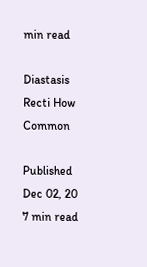min read

Diastasis Recti How Common

Published Dec 02, 20
7 min read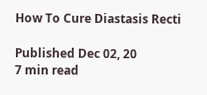How To Cure Diastasis Recti

Published Dec 02, 20
7 min read